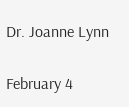Dr. Joanne Lynn

February 4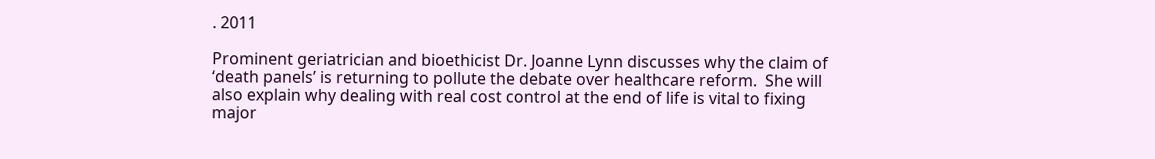. 2011

Prominent geriatrician and bioethicist Dr. Joanne Lynn discusses why the claim of ‘death panels’ is returning to pollute the debate over healthcare reform.  She will also explain why dealing with real cost control at the end of life is vital to fixing major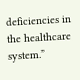deficiencies in the healthcare system.”